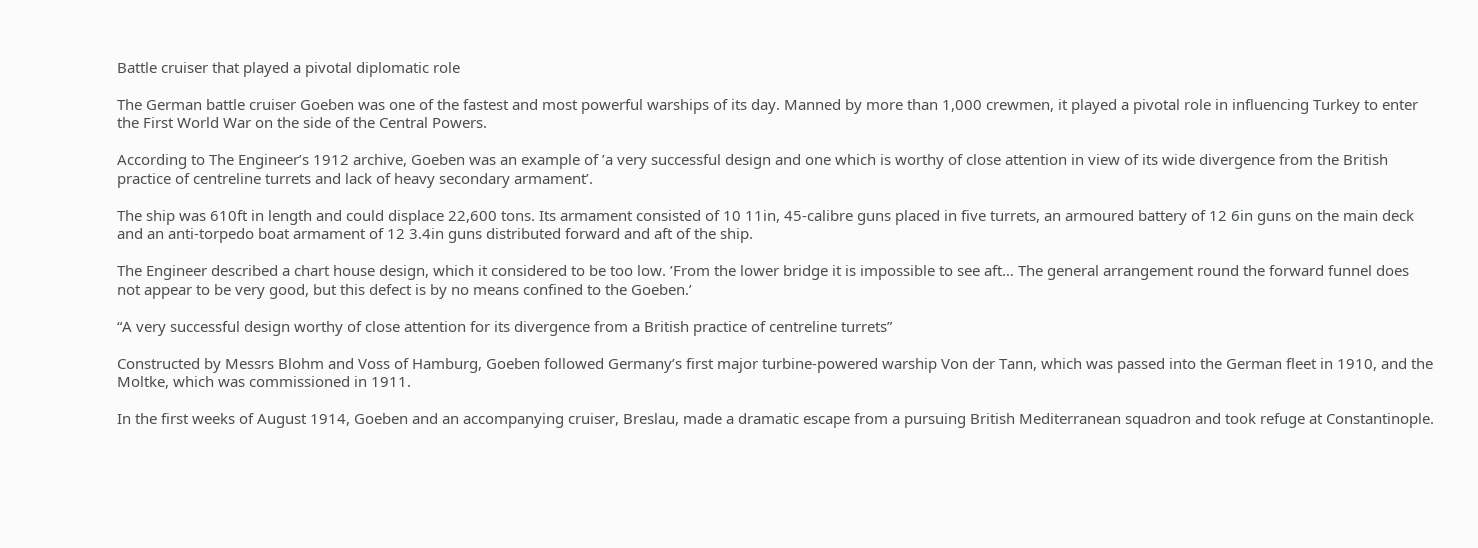Battle cruiser that played a pivotal diplomatic role

The German battle cruiser Goeben was one of the fastest and most powerful warships of its day. Manned by more than 1,000 crewmen, it played a pivotal role in influencing Turkey to enter the First World War on the side of the Central Powers.

According to The Engineer’s 1912 archive, Goeben was an example of ’a very successful design and one which is worthy of close attention in view of its wide divergence from the British practice of centreline turrets and lack of heavy secondary armament’.

The ship was 610ft in length and could displace 22,600 tons. Its armament consisted of 10 11in, 45-calibre guns placed in five turrets, an armoured battery of 12 6in guns on the main deck and an anti-torpedo boat armament of 12 3.4in guns distributed forward and aft of the ship.

The Engineer described a chart house design, which it considered to be too low. ’From the lower bridge it is impossible to see aft… The general arrangement round the forward funnel does not appear to be very good, but this defect is by no means confined to the Goeben.’

“A very successful design worthy of close attention for its divergence from a British practice of centreline turrets”

Constructed by Messrs Blohm and Voss of Hamburg, Goeben followed Germany’s first major turbine-powered warship Von der Tann, which was passed into the German fleet in 1910, and the Moltke, which was commissioned in 1911.

In the first weeks of August 1914, Goeben and an accompanying cruiser, Breslau, made a dramatic escape from a pursuing British Mediterranean squadron and took refuge at Constantinople.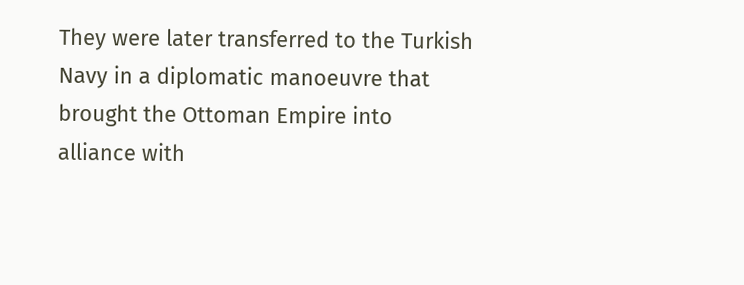They were later transferred to the Turkish Navy in a diplomatic manoeuvre that brought the Ottoman Empire into alliance with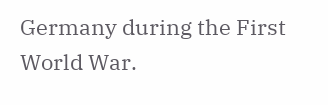Germany during the First World War.